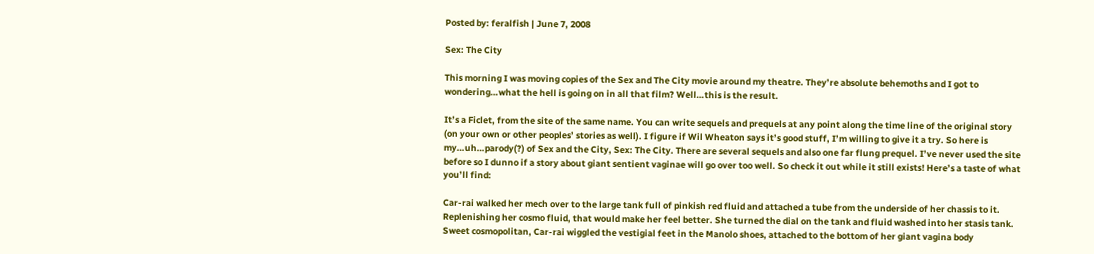Posted by: feralfish | June 7, 2008

Sex: The City

This morning I was moving copies of the Sex and The City movie around my theatre. They’re absolute behemoths and I got to wondering…what the hell is going on in all that film? Well…this is the result.

It’s a Ficlet, from the site of the same name. You can write sequels and prequels at any point along the time line of the original story (on your own or other peoples’ stories as well). I figure if Wil Wheaton says it’s good stuff, I’m willing to give it a try. So here is my…uh…parody(?) of Sex and the City, Sex: The City. There are several sequels and also one far flung prequel. I’ve never used the site before so I dunno if a story about giant sentient vaginae will go over too well. So check it out while it still exists! Here’s a taste of what you’ll find:

Car-rai walked her mech over to the large tank full of pinkish red fluid and attached a tube from the underside of her chassis to it. Replenishing her cosmo fluid, that would make her feel better. She turned the dial on the tank and fluid washed into her stasis tank. Sweet cosmopolitan, Car-rai wiggled the vestigial feet in the Manolo shoes, attached to the bottom of her giant vagina body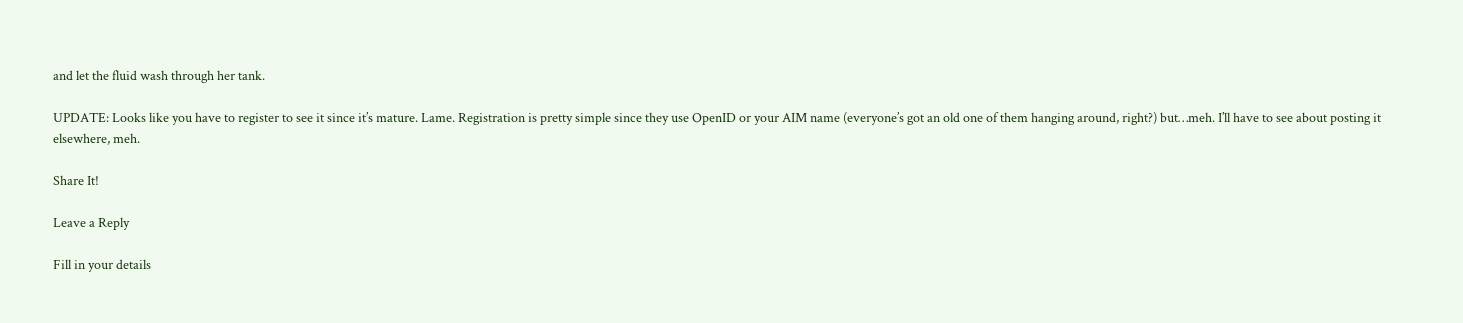and let the fluid wash through her tank.

UPDATE: Looks like you have to register to see it since it’s mature. Lame. Registration is pretty simple since they use OpenID or your AIM name (everyone’s got an old one of them hanging around, right?) but…meh. I’ll have to see about posting it elsewhere, meh.

Share It!

Leave a Reply

Fill in your details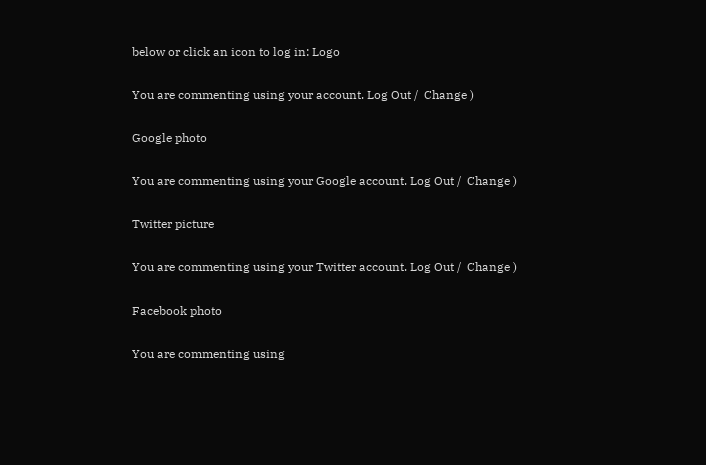below or click an icon to log in: Logo

You are commenting using your account. Log Out /  Change )

Google photo

You are commenting using your Google account. Log Out /  Change )

Twitter picture

You are commenting using your Twitter account. Log Out /  Change )

Facebook photo

You are commenting using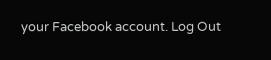your Facebook account. Log Out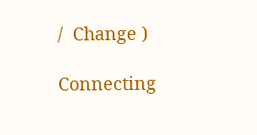/  Change )

Connecting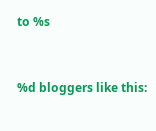to %s


%d bloggers like this: